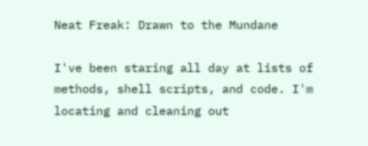Neat Freak: Drawn to the Mundane

I've been staring all day at lists of methods, shell scripts, and code. I'm locating and cleaning out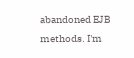abandoned EJB methods. I'm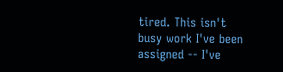tired. This isn't busy work I've been assigned -- I've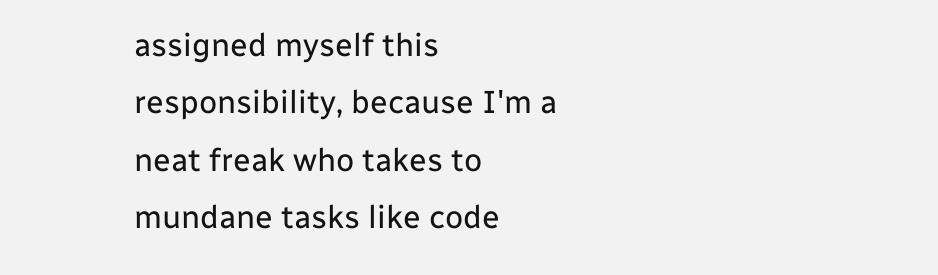assigned myself this responsibility, because I'm a neat freak who takes to mundane tasks like code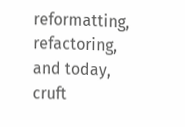reformatting, refactoring, and today, cruft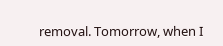removal. Tomorrow, when I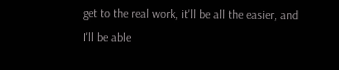get to the real work, it'll be all the easier, and I'll be able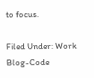to focus.

Filed Under: Work Blog-Code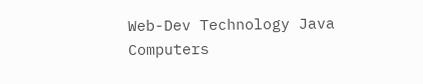Web-Dev Technology Java Computers